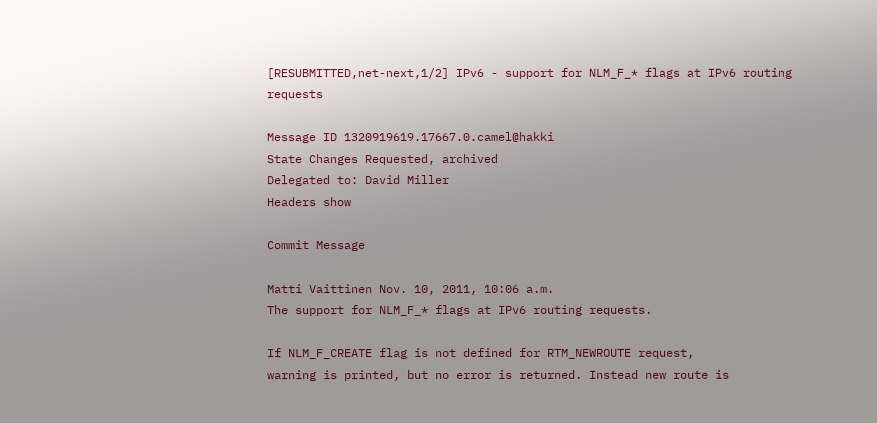[RESUBMITTED,net-next,1/2] IPv6 - support for NLM_F_* flags at IPv6 routing requests

Message ID 1320919619.17667.0.camel@hakki
State Changes Requested, archived
Delegated to: David Miller
Headers show

Commit Message

Matti Vaittinen Nov. 10, 2011, 10:06 a.m.
The support for NLM_F_* flags at IPv6 routing requests.

If NLM_F_CREATE flag is not defined for RTM_NEWROUTE request,
warning is printed, but no error is returned. Instead new route is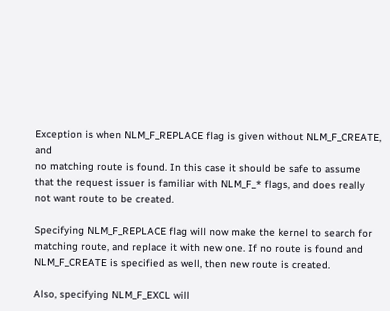Exception is when NLM_F_REPLACE flag is given without NLM_F_CREATE, and
no matching route is found. In this case it should be safe to assume
that the request issuer is familiar with NLM_F_* flags, and does really
not want route to be created.

Specifying NLM_F_REPLACE flag will now make the kernel to search for
matching route, and replace it with new one. If no route is found and
NLM_F_CREATE is specified as well, then new route is created.

Also, specifying NLM_F_EXCL will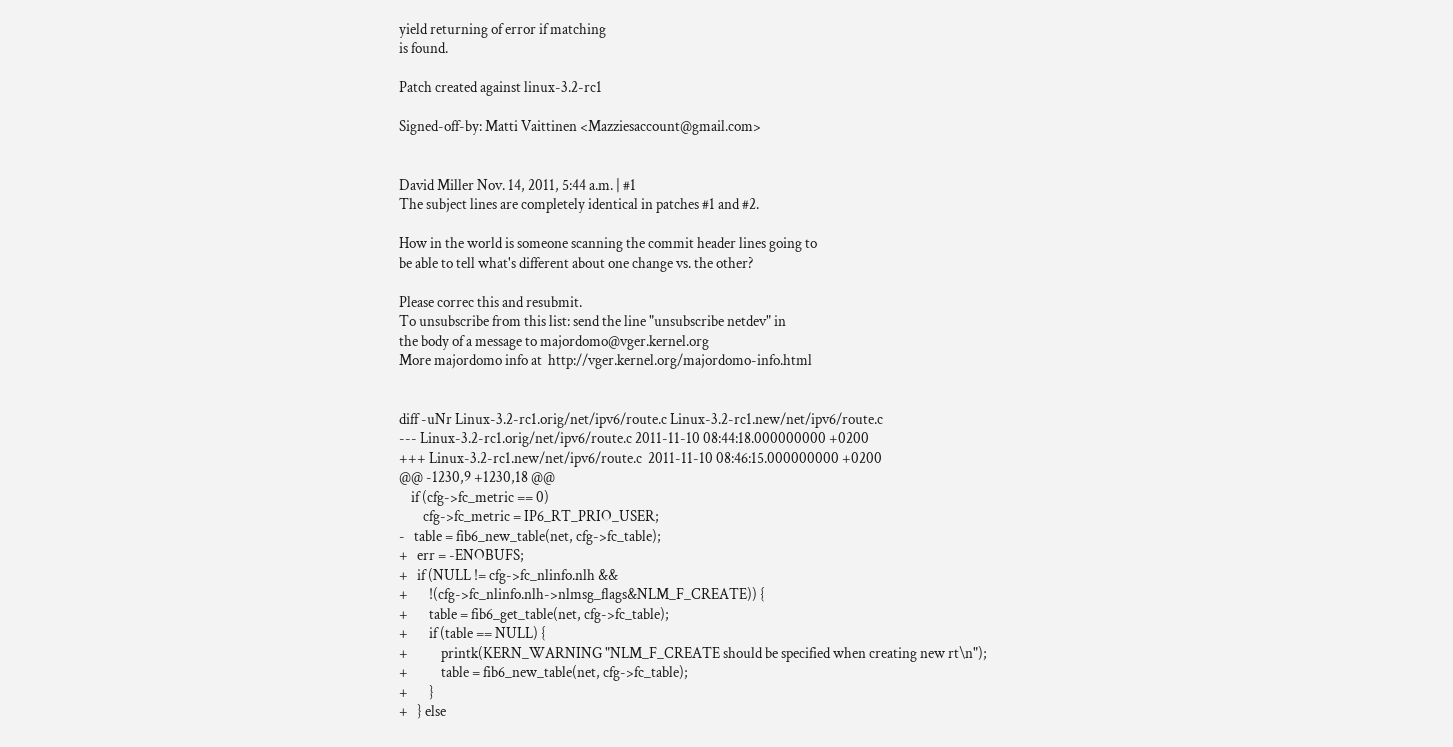yield returning of error if matching
is found.

Patch created against linux-3.2-rc1

Signed-off-by: Matti Vaittinen <Mazziesaccount@gmail.com>


David Miller Nov. 14, 2011, 5:44 a.m. | #1
The subject lines are completely identical in patches #1 and #2.

How in the world is someone scanning the commit header lines going to
be able to tell what's different about one change vs. the other?

Please correc this and resubmit.
To unsubscribe from this list: send the line "unsubscribe netdev" in
the body of a message to majordomo@vger.kernel.org
More majordomo info at  http://vger.kernel.org/majordomo-info.html


diff -uNr Linux-3.2-rc1.orig/net/ipv6/route.c Linux-3.2-rc1.new/net/ipv6/route.c
--- Linux-3.2-rc1.orig/net/ipv6/route.c 2011-11-10 08:44:18.000000000 +0200
+++ Linux-3.2-rc1.new/net/ipv6/route.c  2011-11-10 08:46:15.000000000 +0200
@@ -1230,9 +1230,18 @@
    if (cfg->fc_metric == 0)
        cfg->fc_metric = IP6_RT_PRIO_USER;
-   table = fib6_new_table(net, cfg->fc_table);
+   err = -ENOBUFS;
+   if (NULL != cfg->fc_nlinfo.nlh &&
+       !(cfg->fc_nlinfo.nlh->nlmsg_flags&NLM_F_CREATE)) {
+       table = fib6_get_table(net, cfg->fc_table);
+       if (table == NULL) {
+           printk(KERN_WARNING "NLM_F_CREATE should be specified when creating new rt\n");
+           table = fib6_new_table(net, cfg->fc_table);
+       }
+   } else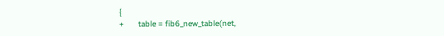{
+       table = fib6_new_table(net,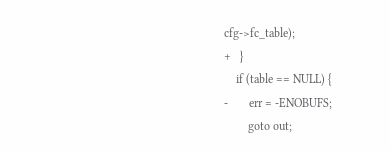cfg->fc_table);
+   }
    if (table == NULL) {
-       err = -ENOBUFS;
        goto out;